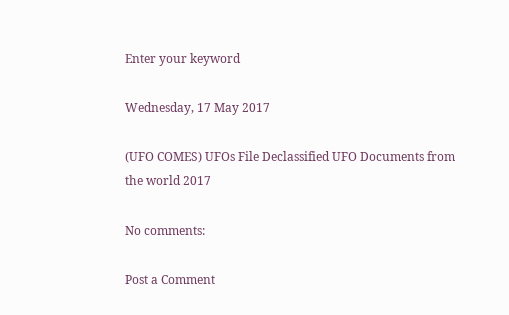Enter your keyword

Wednesday, 17 May 2017

(UFO COMES) UFOs File Declassified UFO Documents from the world 2017

No comments:

Post a Comment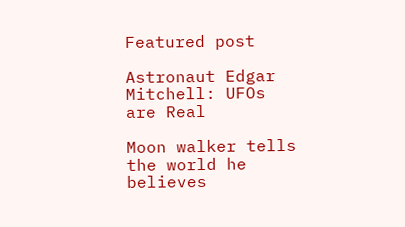Featured post

Astronaut Edgar Mitchell: UFOs are Real

Moon walker tells the world he believes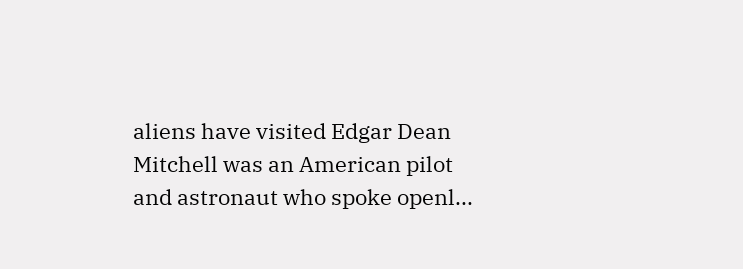aliens have visited Edgar Dean Mitchell was an American pilot and astronaut who spoke openl...